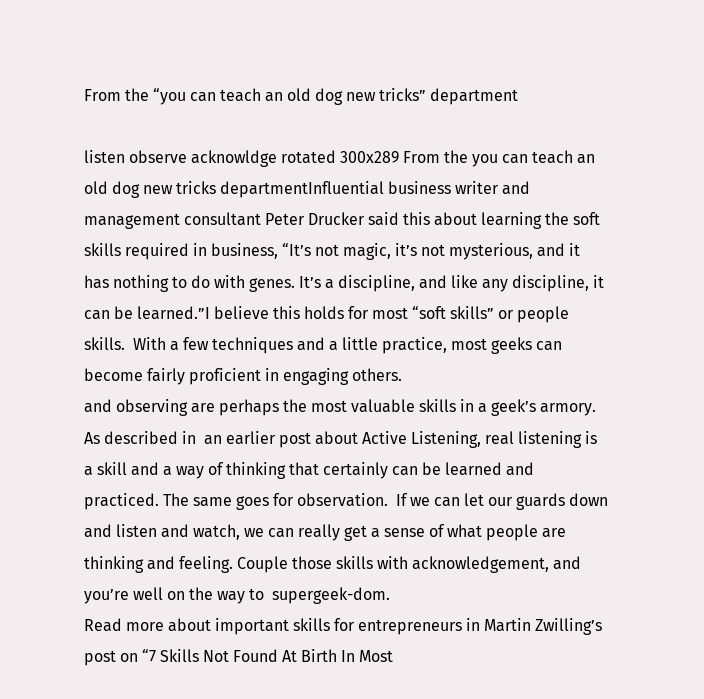From the “you can teach an old dog new tricks” department

listen observe acknowldge rotated 300x289 From the you can teach an old dog new tricks departmentInfluential business writer and management consultant Peter Drucker said this about learning the soft skills required in business, “It’s not magic, it’s not mysterious, and it has nothing to do with genes. It’s a discipline, and like any discipline, it can be learned.”I believe this holds for most “soft skills” or people skills.  With a few techniques and a little practice, most geeks can become fairly proficient in engaging others.
and observing are perhaps the most valuable skills in a geek’s armory.  As described in  an earlier post about Active Listening, real listening is a skill and a way of thinking that certainly can be learned and practiced. The same goes for observation.  If we can let our guards down and listen and watch, we can really get a sense of what people are thinking and feeling. Couple those skills with acknowledgement, and you’re well on the way to  supergeek-dom.
Read more about important skills for entrepreneurs in Martin Zwilling’s post on “7 Skills Not Found At Birth In Most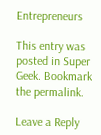Entrepreneurs

This entry was posted in Super Geek. Bookmark the permalink.

Leave a Reply